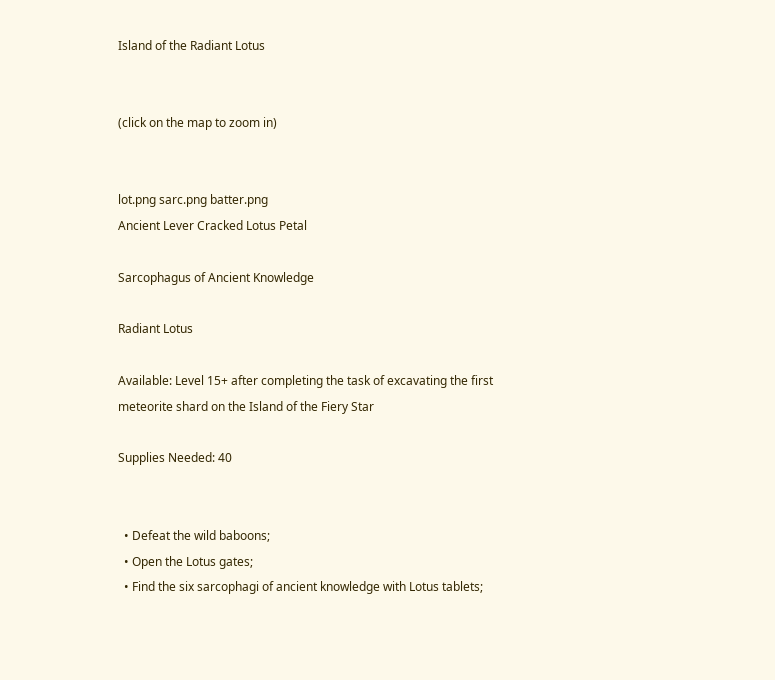Island of the Radiant Lotus


(click on the map to zoom in)


lot.png sarc.png batter.png
Ancient Lever Cracked Lotus Petal

Sarcophagus of Ancient Knowledge

Radiant Lotus

Available: Level 15+ after completing the task of excavating the first meteorite shard on the Island of the Fiery Star

Supplies Needed: 40


  • Defeat the wild baboons;
  • Open the Lotus gates;
  • Find the six sarcophagi of ancient knowledge with Lotus tablets;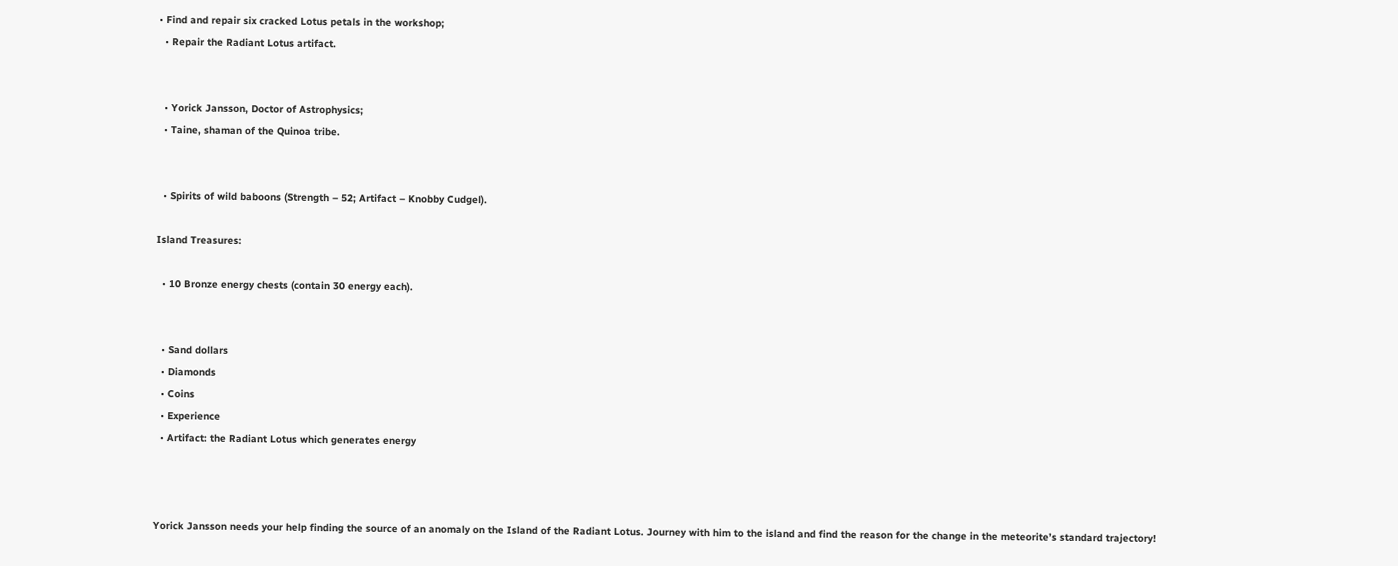• Find and repair six cracked Lotus petals in the workshop;
  • Repair the Radiant Lotus artifact.


  • Yorick Jansson, Doctor of Astrophysics;
  • Taine, shaman of the Quinoa tribe.


  • Spirits of wild baboons (Strength – 52; Artifact – Knobby Cudgel).

Island Treasures:

  • 10 Bronze energy chests (contain 30 energy each).


  • Sand dollars
  • Diamonds
  • Coins
  • Experience
  • Artifact: the Radiant Lotus which generates energy



Yorick Jansson needs your help finding the source of an anomaly on the Island of the Radiant Lotus. Journey with him to the island and find the reason for the change in the meteorite’s standard trajectory!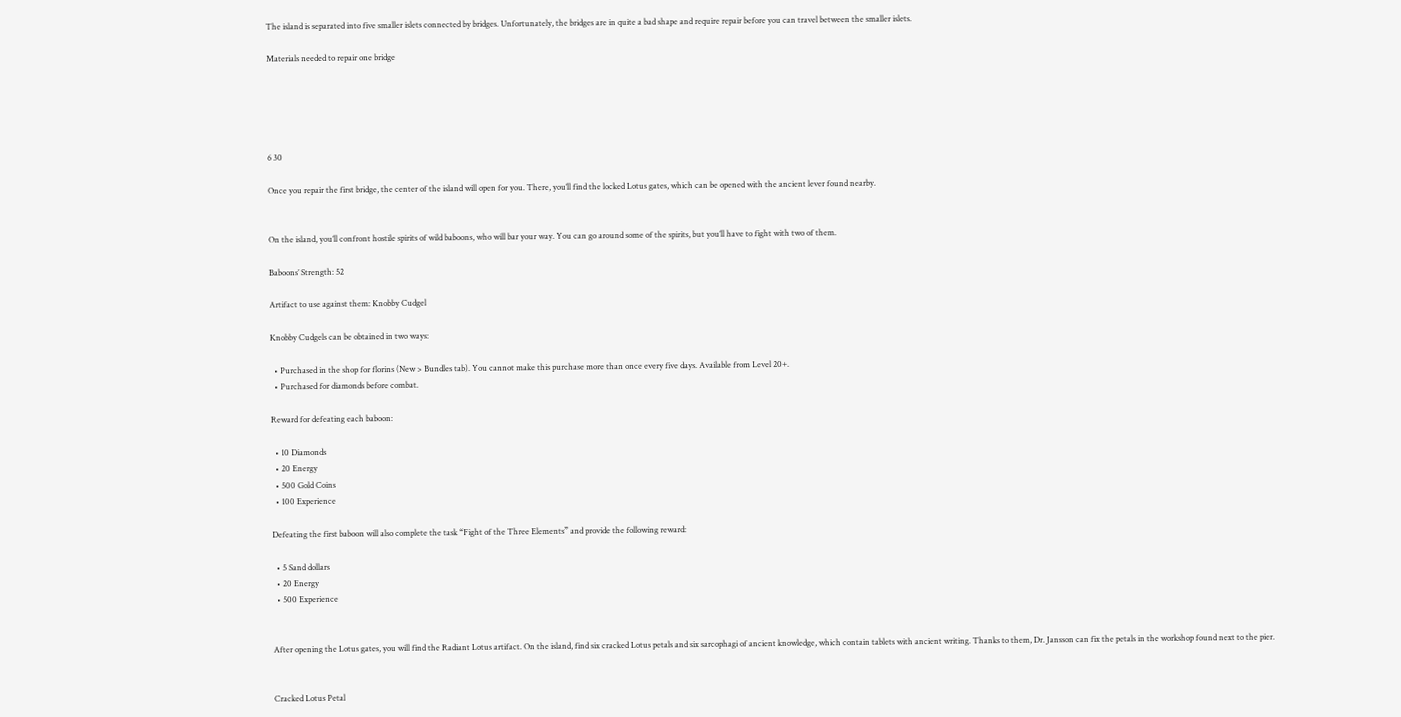The island is separated into five smaller islets connected by bridges. Unfortunately, the bridges are in quite a bad shape and require repair before you can travel between the smaller islets.

Materials needed to repair one bridge





6 30

Once you repair the first bridge, the center of the island will open for you. There, you’ll find the locked Lotus gates, which can be opened with the ancient lever found nearby.


On the island, you’ll confront hostile spirits of wild baboons, who will bar your way. You can go around some of the spirits, but you’ll have to fight with two of them.

Baboons’ Strength: 52

Artifact to use against them: Knobby Cudgel

Knobby Cudgels can be obtained in two ways:

  • Purchased in the shop for florins (New > Bundles tab). You cannot make this purchase more than once every five days. Available from Level 20+.
  • Purchased for diamonds before combat.

Reward for defeating each baboon:

  • 10 Diamonds
  • 20 Energy
  • 500 Gold Coins
  • 100 Experience

Defeating the first baboon will also complete the task “Fight of the Three Elements” and provide the following reward:

  • 5 Sand dollars
  • 20 Energy
  • 500 Experience


After opening the Lotus gates, you will find the Radiant Lotus artifact. On the island, find six cracked Lotus petals and six sarcophagi of ancient knowledge, which contain tablets with ancient writing. Thanks to them, Dr. Jansson can fix the petals in the workshop found next to the pier.


Cracked Lotus Petal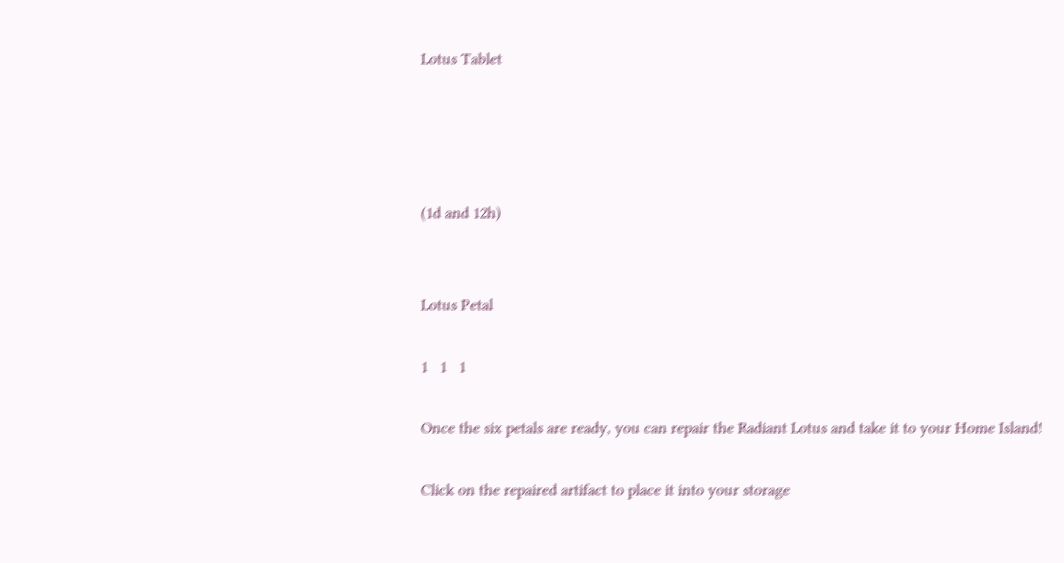Lotus Tablet




(1d and 12h)


Lotus Petal

1   1   1

Once the six petals are ready, you can repair the Radiant Lotus and take it to your Home Island!

Click on the repaired artifact to place it into your storage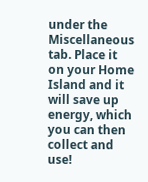under the Miscellaneous tab. Place it on your Home Island and it will save up energy, which you can then collect and use!